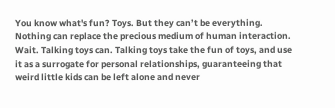You know what's fun? Toys. But they can’t be everything. Nothing can replace the precious medium of human interaction. Wait. Talking toys can. Talking toys take the fun of toys, and use it as a surrogate for personal relationships, guaranteeing that weird little kids can be left alone and never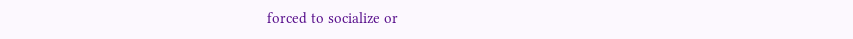forced to socialize or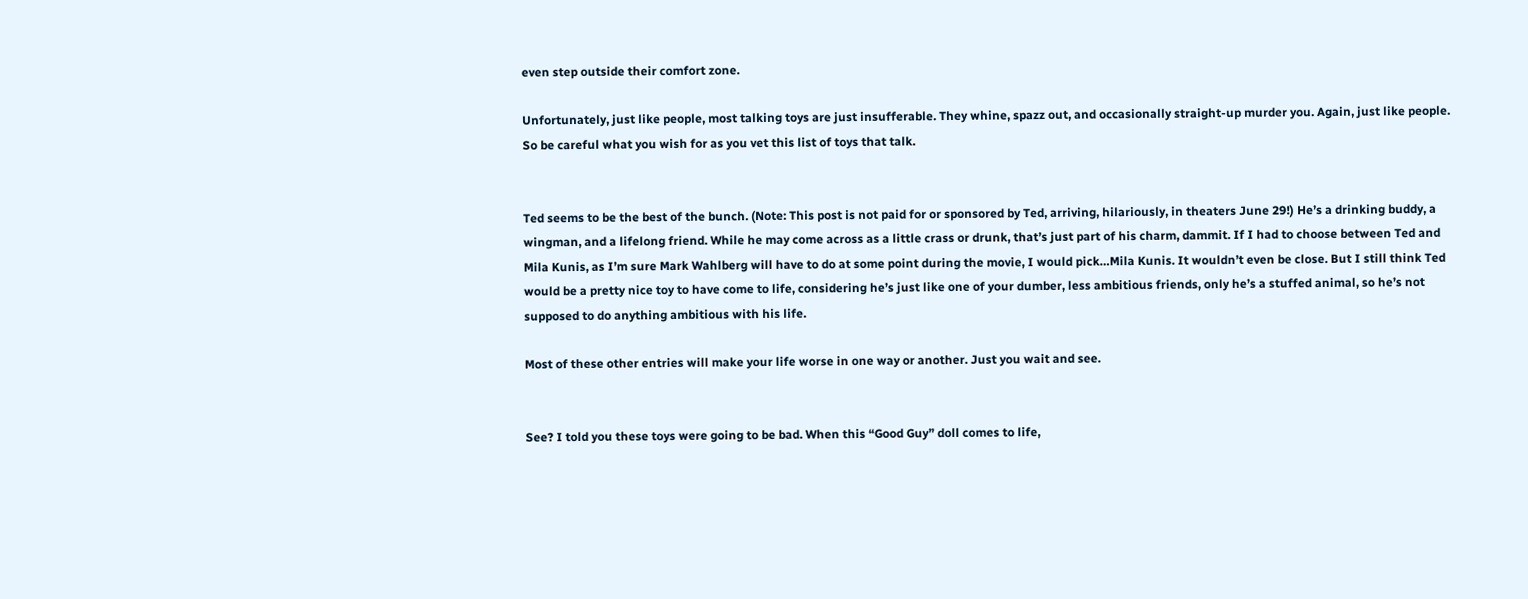even step outside their comfort zone.

Unfortunately, just like people, most talking toys are just insufferable. They whine, spazz out, and occasionally straight-up murder you. Again, just like people. So be careful what you wish for as you vet this list of toys that talk.


Ted seems to be the best of the bunch. (Note: This post is not paid for or sponsored by Ted, arriving, hilariously, in theaters June 29!) He’s a drinking buddy, a wingman, and a lifelong friend. While he may come across as a little crass or drunk, that’s just part of his charm, dammit. If I had to choose between Ted and Mila Kunis, as I’m sure Mark Wahlberg will have to do at some point during the movie, I would pick…Mila Kunis. It wouldn’t even be close. But I still think Ted would be a pretty nice toy to have come to life, considering he’s just like one of your dumber, less ambitious friends, only he’s a stuffed animal, so he’s not supposed to do anything ambitious with his life.

Most of these other entries will make your life worse in one way or another. Just you wait and see.


See? I told you these toys were going to be bad. When this “Good Guy” doll comes to life,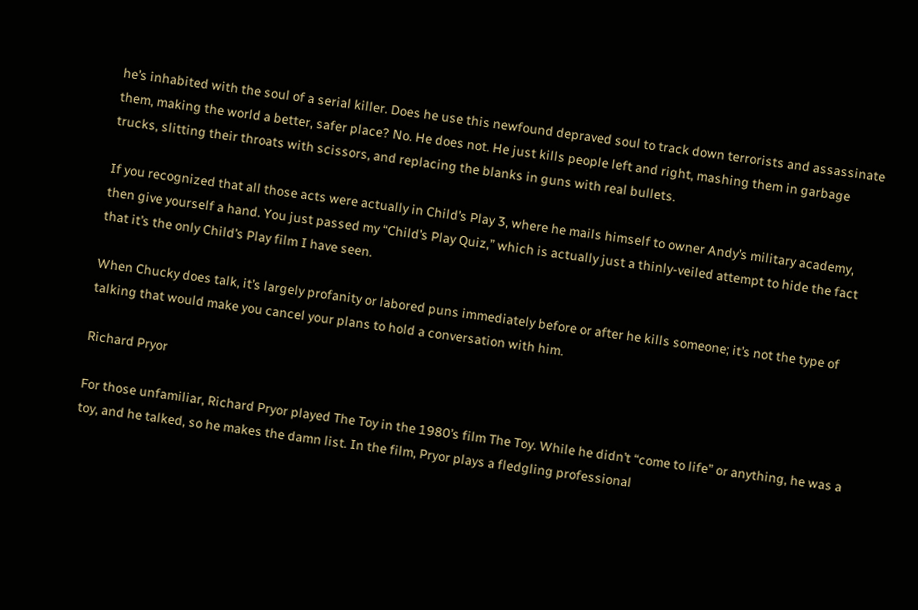he’s inhabited with the soul of a serial killer. Does he use this newfound depraved soul to track down terrorists and assassinate them, making the world a better, safer place? No. He does not. He just kills people left and right, mashing them in garbage trucks, slitting their throats with scissors, and replacing the blanks in guns with real bullets.

If you recognized that all those acts were actually in Child’s Play 3, where he mails himself to owner Andy’s military academy, then give yourself a hand. You just passed my “Child’s Play Quiz,” which is actually just a thinly-veiled attempt to hide the fact that it’s the only Child’s Play film I have seen.

When Chucky does talk, it’s largely profanity or labored puns immediately before or after he kills someone; it’s not the type of talking that would make you cancel your plans to hold a conversation with him.

Richard Pryor

For those unfamiliar, Richard Pryor played The Toy in the 1980’s film The Toy. While he didn’t “come to life” or anything, he was a toy, and he talked, so he makes the damn list. In the film, Pryor plays a fledgling professional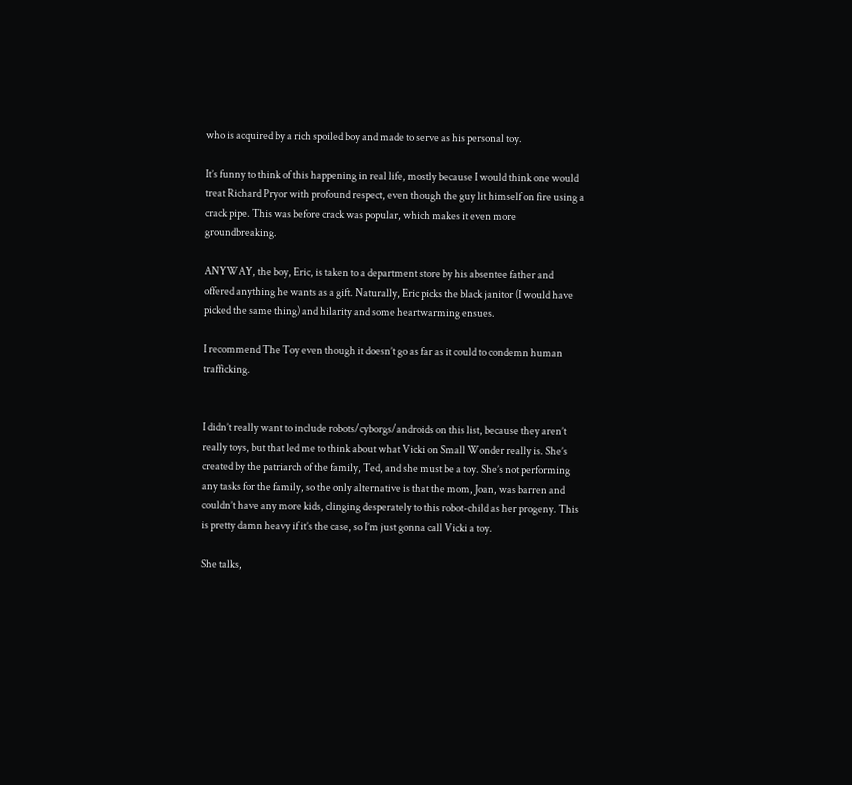who is acquired by a rich spoiled boy and made to serve as his personal toy.

It’s funny to think of this happening in real life, mostly because I would think one would treat Richard Pryor with profound respect, even though the guy lit himself on fire using a crack pipe. This was before crack was popular, which makes it even more groundbreaking.

ANYWAY, the boy, Eric, is taken to a department store by his absentee father and offered anything he wants as a gift. Naturally, Eric picks the black janitor (I would have picked the same thing) and hilarity and some heartwarming ensues.

I recommend The Toy even though it doesn’t go as far as it could to condemn human trafficking.


I didn’t really want to include robots/cyborgs/androids on this list, because they aren’t really toys, but that led me to think about what Vicki on Small Wonder really is. She’s created by the patriarch of the family, Ted, and she must be a toy. She’s not performing any tasks for the family, so the only alternative is that the mom, Joan, was barren and couldn’t have any more kids, clinging desperately to this robot-child as her progeny. This is pretty damn heavy if it’s the case, so I’m just gonna call Vicki a toy.

She talks,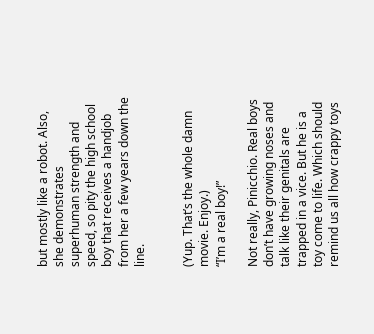but mostly like a robot. Also, she demonstrates superhuman strength and speed, so pity the high school boy that receives a handjob from her a few years down the line.


(Yup. That’s the whole damn movie. Enjoy.)
“I’m a real boy!”

Not really, Pinicchio. Real boys don’t have growing noses and talk like their genitals are trapped in a vice. But he is a toy come to life. Which should remind us all how crappy toys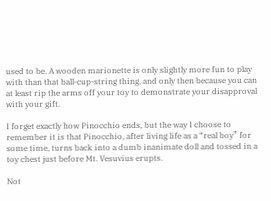used to be. A wooden marionette is only slightly more fun to play with than that ball-cup-string thing, and only then because you can at least rip the arms off your toy to demonstrate your disapproval with your gift.

I forget exactly how Pinocchio ends, but the way I choose to remember it is that Pinocchio, after living life as a “real boy” for some time, turns back into a dumb inanimate doll and tossed in a toy chest just before Mt. Vesuvius erupts.

Not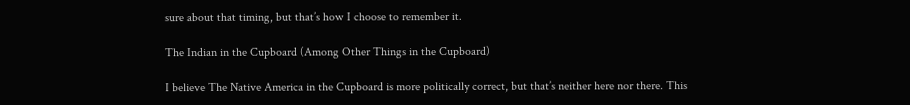sure about that timing, but that’s how I choose to remember it.

The Indian in the Cupboard (Among Other Things in the Cupboard)

I believe The Native America in the Cupboard is more politically correct, but that’s neither here nor there. This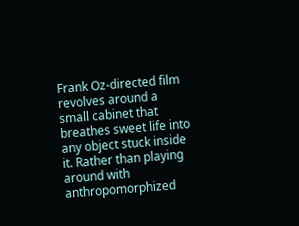Frank Oz-directed film revolves around a small cabinet that breathes sweet life into any object stuck inside it. Rather than playing around with anthropomorphized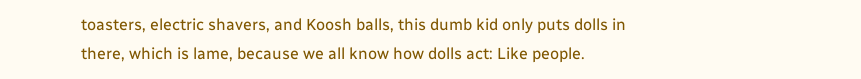toasters, electric shavers, and Koosh balls, this dumb kid only puts dolls in there, which is lame, because we all know how dolls act: Like people.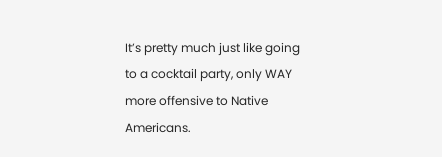It’s pretty much just like going to a cocktail party, only WAY more offensive to Native Americans.